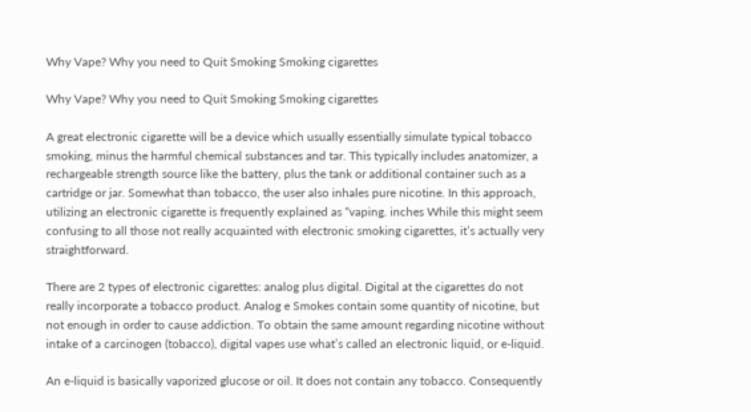Why Vape? Why you need to Quit Smoking Smoking cigarettes

Why Vape? Why you need to Quit Smoking Smoking cigarettes

A great electronic cigarette will be a device which usually essentially simulate typical tobacco smoking, minus the harmful chemical substances and tar. This typically includes anatomizer, a rechargeable strength source like the battery, plus the tank or additional container such as a cartridge or jar. Somewhat than tobacco, the user also inhales pure nicotine. In this approach, utilizing an electronic cigarette is frequently explained as “vaping. inches While this might seem confusing to all those not really acquainted with electronic smoking cigarettes, it’s actually very straightforward.

There are 2 types of electronic cigarettes: analog plus digital. Digital at the cigarettes do not really incorporate a tobacco product. Analog e Smokes contain some quantity of nicotine, but not enough in order to cause addiction. To obtain the same amount regarding nicotine without intake of a carcinogen (tobacco), digital vapes use what’s called an electronic liquid, or e-liquid.

An e-liquid is basically vaporized glucose or oil. It does not contain any tobacco. Consequently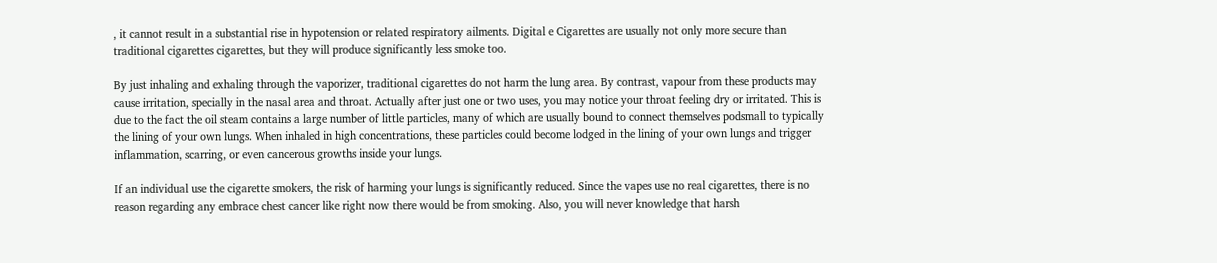, it cannot result in a substantial rise in hypotension or related respiratory ailments. Digital e Cigarettes are usually not only more secure than traditional cigarettes cigarettes, but they will produce significantly less smoke too.

By just inhaling and exhaling through the vaporizer, traditional cigarettes do not harm the lung area. By contrast, vapour from these products may cause irritation, specially in the nasal area and throat. Actually after just one or two uses, you may notice your throat feeling dry or irritated. This is due to the fact the oil steam contains a large number of little particles, many of which are usually bound to connect themselves podsmall to typically the lining of your own lungs. When inhaled in high concentrations, these particles could become lodged in the lining of your own lungs and trigger inflammation, scarring, or even cancerous growths inside your lungs.

If an individual use the cigarette smokers, the risk of harming your lungs is significantly reduced. Since the vapes use no real cigarettes, there is no reason regarding any embrace chest cancer like right now there would be from smoking. Also, you will never knowledge that harsh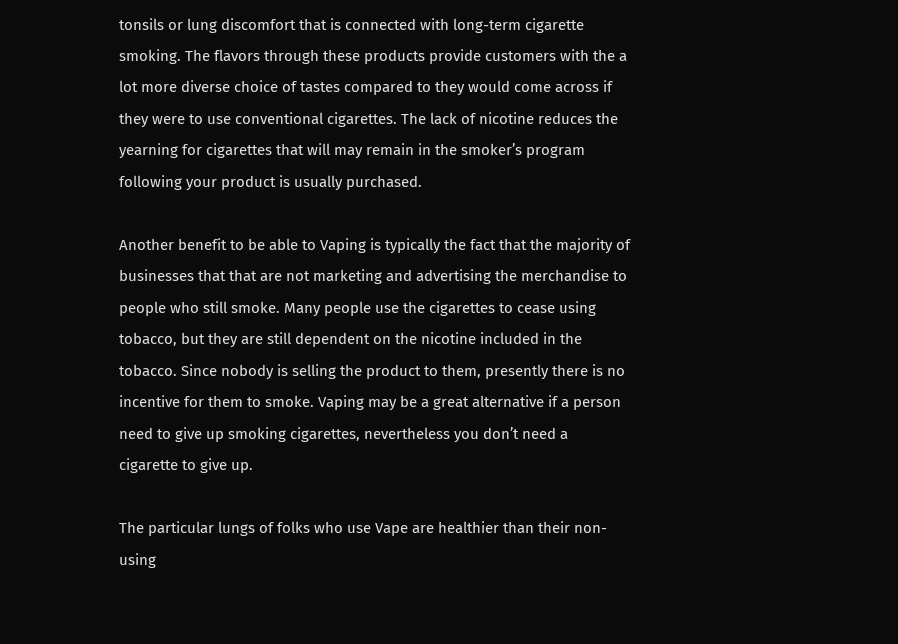tonsils or lung discomfort that is connected with long-term cigarette smoking. The flavors through these products provide customers with the a lot more diverse choice of tastes compared to they would come across if they were to use conventional cigarettes. The lack of nicotine reduces the yearning for cigarettes that will may remain in the smoker’s program following your product is usually purchased.

Another benefit to be able to Vaping is typically the fact that the majority of businesses that that are not marketing and advertising the merchandise to people who still smoke. Many people use the cigarettes to cease using tobacco, but they are still dependent on the nicotine included in the tobacco. Since nobody is selling the product to them, presently there is no incentive for them to smoke. Vaping may be a great alternative if a person need to give up smoking cigarettes, nevertheless you don’t need a cigarette to give up.

The particular lungs of folks who use Vape are healthier than their non-using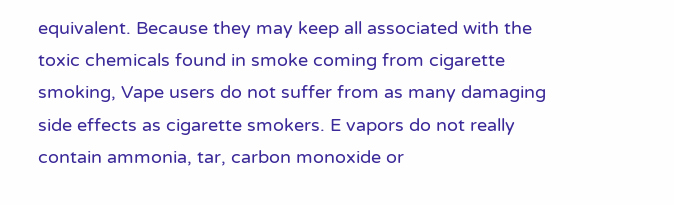equivalent. Because they may keep all associated with the toxic chemicals found in smoke coming from cigarette smoking, Vape users do not suffer from as many damaging side effects as cigarette smokers. E vapors do not really contain ammonia, tar, carbon monoxide or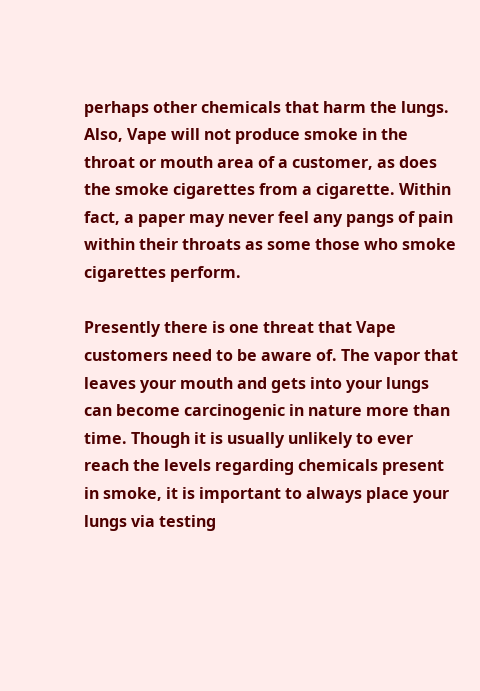perhaps other chemicals that harm the lungs. Also, Vape will not produce smoke in the throat or mouth area of a customer, as does the smoke cigarettes from a cigarette. Within fact, a paper may never feel any pangs of pain within their throats as some those who smoke cigarettes perform.

Presently there is one threat that Vape customers need to be aware of. The vapor that leaves your mouth and gets into your lungs can become carcinogenic in nature more than time. Though it is usually unlikely to ever reach the levels regarding chemicals present in smoke, it is important to always place your lungs via testing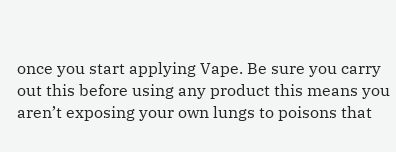once you start applying Vape. Be sure you carry out this before using any product this means you aren’t exposing your own lungs to poisons that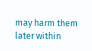may harm them later within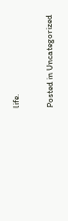life.

Posted in Uncategorized